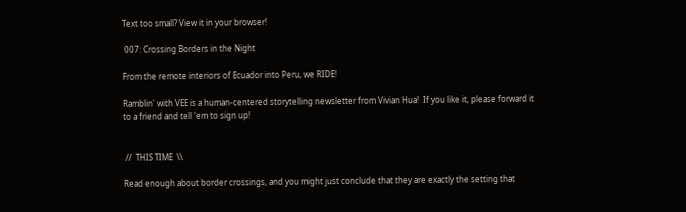Text too small? View it in your browser!

 007: Crossing Borders in the Night

From the remote interiors of Ecuador into Peru, we RIDE!

Ramblin' with VEE is a human-centered storytelling newsletter from Vivian Hua!  If you like it, please forward it to a friend and tell 'em to sign up!


 //  THIS TIME  \\

Read enough about border crossings, and you might just conclude that they are exactly the setting that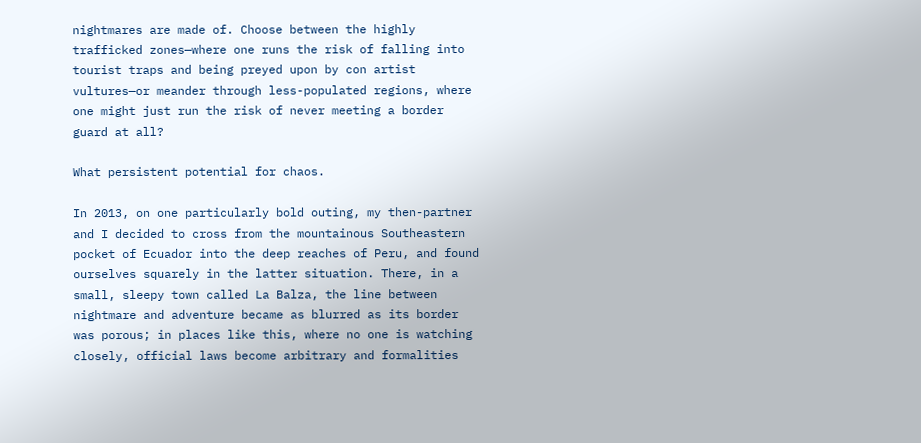nightmares are made of. Choose between the highly trafficked zones—where one runs the risk of falling into tourist traps and being preyed upon by con artist vultures—or meander through less-populated regions, where one might just run the risk of never meeting a border guard at all?

What persistent potential for chaos.

In 2013, on one particularly bold outing, my then-partner and I decided to cross from the mountainous Southeastern pocket of Ecuador into the deep reaches of Peru, and found ourselves squarely in the latter situation. There, in a small, sleepy town called La Balza, the line between nightmare and adventure became as blurred as its border was porous; in places like this, where no one is watching closely, official laws become arbitrary and formalities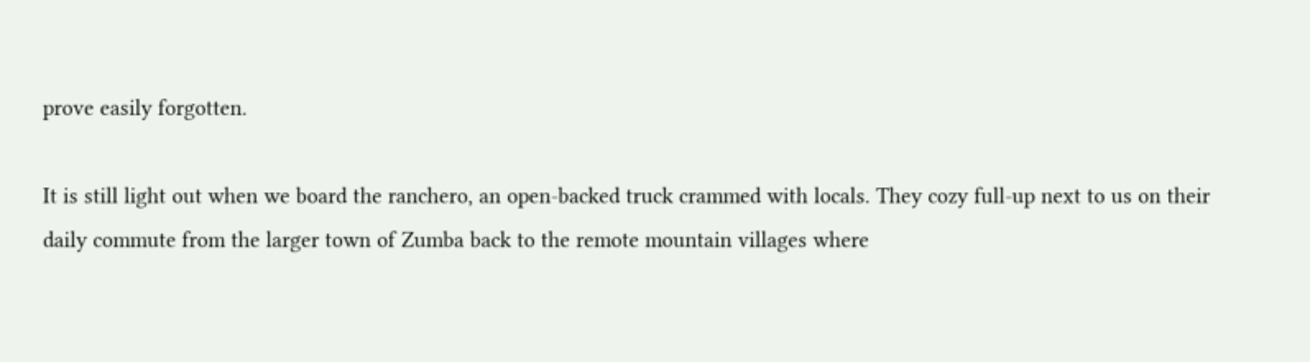prove easily forgotten.

It is still light out when we board the ranchero, an open-backed truck crammed with locals. They cozy full-up next to us on their daily commute from the larger town of Zumba back to the remote mountain villages where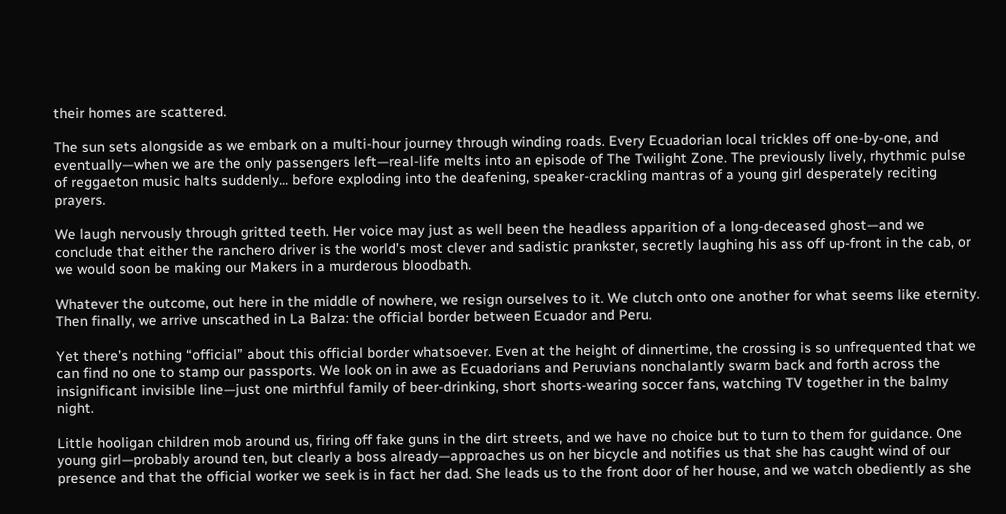their homes are scattered.

The sun sets alongside as we embark on a multi-hour journey through winding roads. Every Ecuadorian local trickles off one-by-one, and eventually—when we are the only passengers left—real-life melts into an episode of The Twilight Zone. The previously lively, rhythmic pulse of reggaeton music halts suddenly... before exploding into the deafening, speaker-crackling mantras of a young girl desperately reciting prayers.

We laugh nervously through gritted teeth. Her voice may just as well been the headless apparition of a long-deceased ghost—and we conclude that either the ranchero driver is the world’s most clever and sadistic prankster, secretly laughing his ass off up-front in the cab, or we would soon be making our Makers in a murderous bloodbath.

Whatever the outcome, out here in the middle of nowhere, we resign ourselves to it. We clutch onto one another for what seems like eternity. Then finally, we arrive unscathed in La Balza: the official border between Ecuador and Peru.

Yet there’s nothing “official” about this official border whatsoever. Even at the height of dinnertime, the crossing is so unfrequented that we can find no one to stamp our passports. We look on in awe as Ecuadorians and Peruvians nonchalantly swarm back and forth across the insignificant invisible line—just one mirthful family of beer-drinking, short shorts-wearing soccer fans, watching TV together in the balmy night.

Little hooligan children mob around us, firing off fake guns in the dirt streets, and we have no choice but to turn to them for guidance. One young girl—probably around ten, but clearly a boss already—approaches us on her bicycle and notifies us that she has caught wind of our presence and that the official worker we seek is in fact her dad. She leads us to the front door of her house, and we watch obediently as she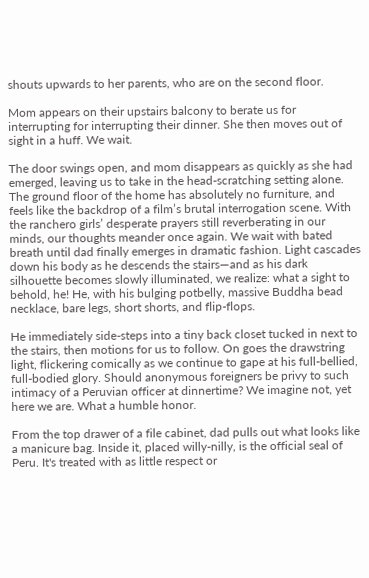shouts upwards to her parents, who are on the second floor.

Mom appears on their upstairs balcony to berate us for interrupting for interrupting their dinner. She then moves out of sight in a huff. We wait.

The door swings open, and mom disappears as quickly as she had emerged, leaving us to take in the head-scratching setting alone. The ground floor of the home has absolutely no furniture, and feels like the backdrop of a film’s brutal interrogation scene. With the ranchero girls’ desperate prayers still reverberating in our minds, our thoughts meander once again. We wait with bated breath until dad finally emerges in dramatic fashion. Light cascades down his body as he descends the stairs—and as his dark silhouette becomes slowly illuminated, we realize: what a sight to behold, he! He, with his bulging potbelly, massive Buddha bead necklace, bare legs, short shorts, and flip-flops.

He immediately side-steps into a tiny back closet tucked in next to the stairs, then motions for us to follow. On goes the drawstring light, flickering comically as we continue to gape at his full-bellied, full-bodied glory. Should anonymous foreigners be privy to such intimacy of a Peruvian officer at dinnertime? We imagine not, yet here we are. What a humble honor.

From the top drawer of a file cabinet, dad pulls out what looks like a manicure bag. Inside it, placed willy-nilly, is the official seal of Peru. It's treated with as little respect or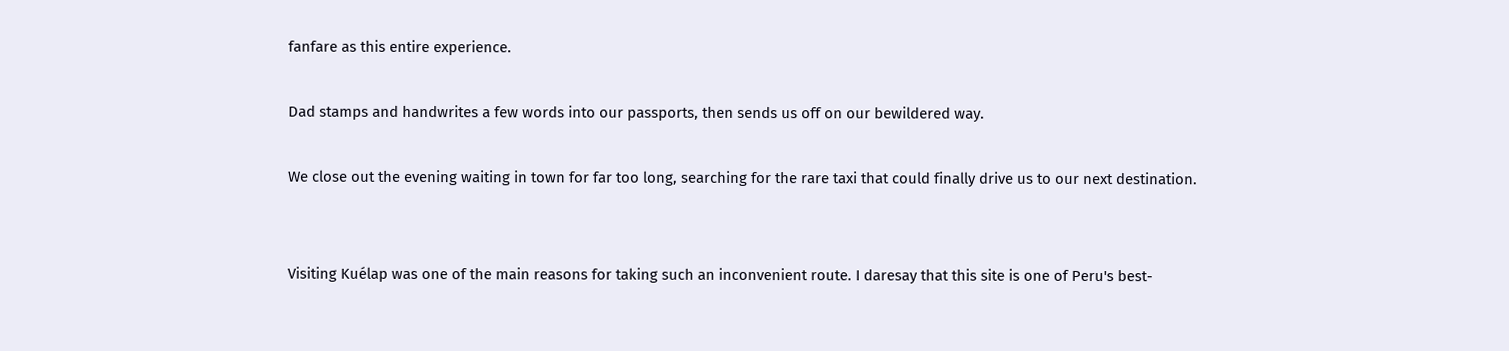fanfare as this entire experience.

Dad stamps and handwrites a few words into our passports, then sends us off on our bewildered way.

We close out the evening waiting in town for far too long, searching for the rare taxi that could finally drive us to our next destination.


Visiting Kuélap was one of the main reasons for taking such an inconvenient route. I daresay that this site is one of Peru's best-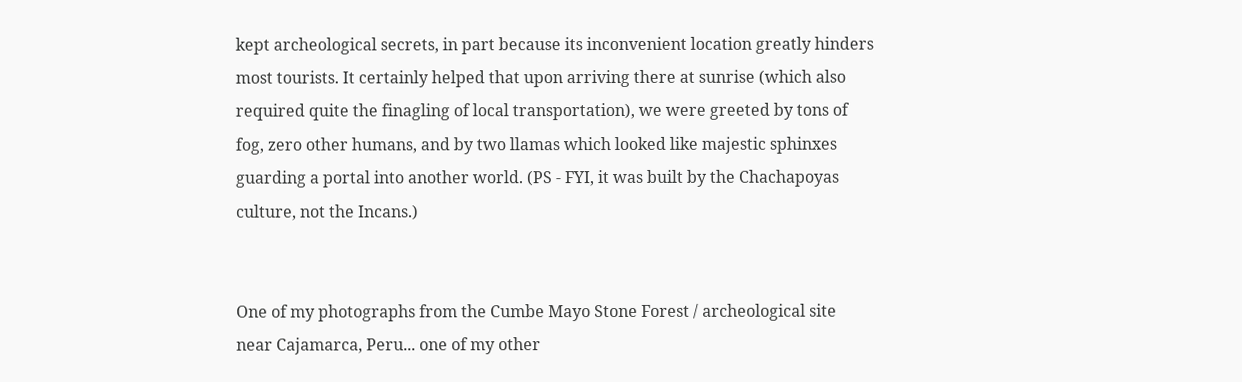kept archeological secrets, in part because its inconvenient location greatly hinders most tourists. It certainly helped that upon arriving there at sunrise (which also required quite the finagling of local transportation), we were greeted by tons of fog, zero other humans, and by two llamas which looked like majestic sphinxes guarding a portal into another world. (PS - FYI, it was built by the Chachapoyas culture, not the Incans.)


One of my photographs from the Cumbe Mayo Stone Forest / archeological site near Cajamarca, Peru... one of my other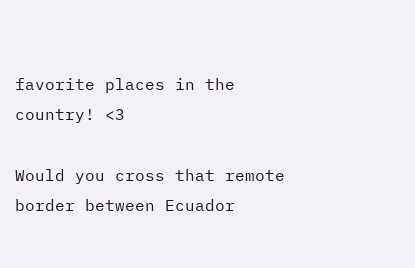favorite places in the country! <3

Would you cross that remote border between Ecuador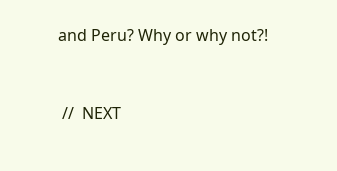and Peru? Why or why not?!


 //  NEXT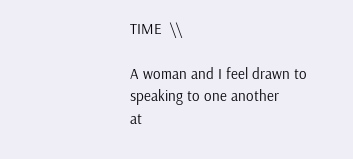TIME  \\

A woman and I feel drawn to
speaking to one another
at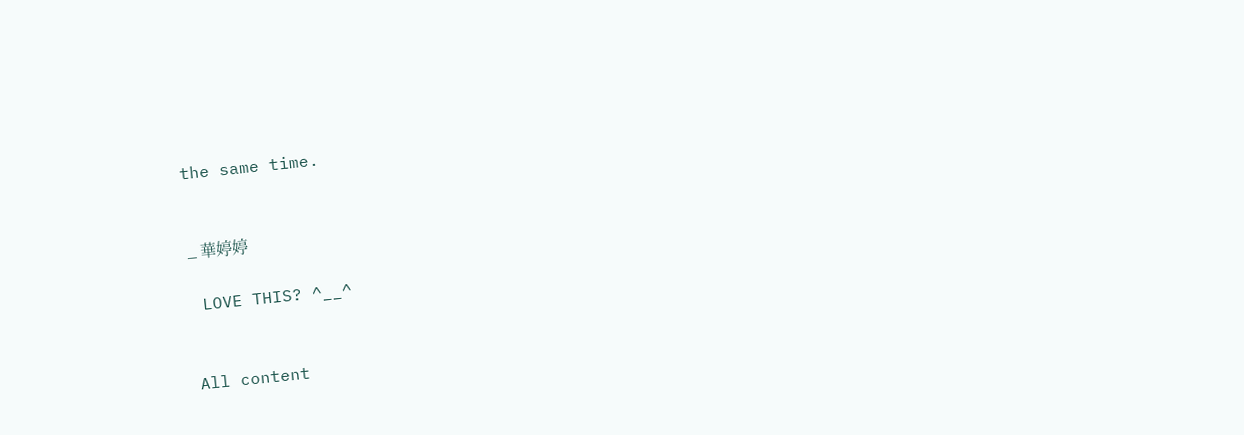the same time.


_ 華婷婷

 LOVE THIS? ^__^


All content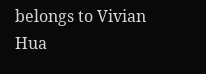belongs to Vivian Hua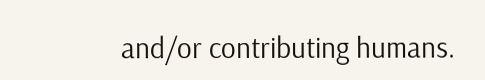and/or contributing humans.